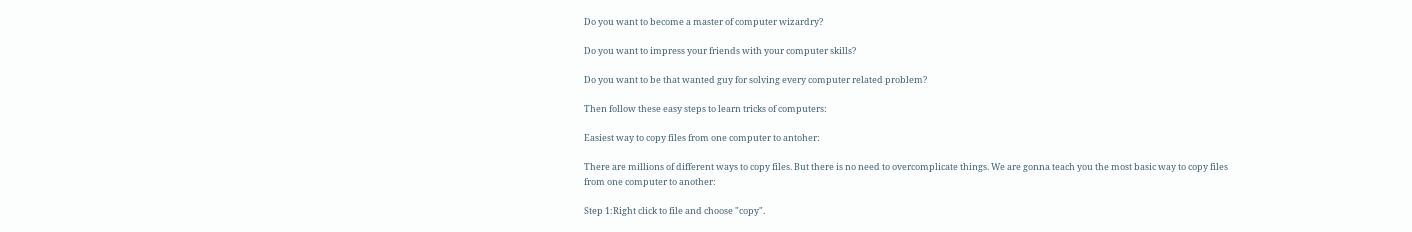Do you want to become a master of computer wizardry?

Do you want to impress your friends with your computer skills?

Do you want to be that wanted guy for solving every computer related problem?

Then follow these easy steps to learn tricks of computers:

Easiest way to copy files from one computer to antoher:

There are millions of different ways to copy files. But there is no need to overcomplicate things. We are gonna teach you the most basic way to copy files from one computer to another:

Step 1:Right click to file and choose "copy".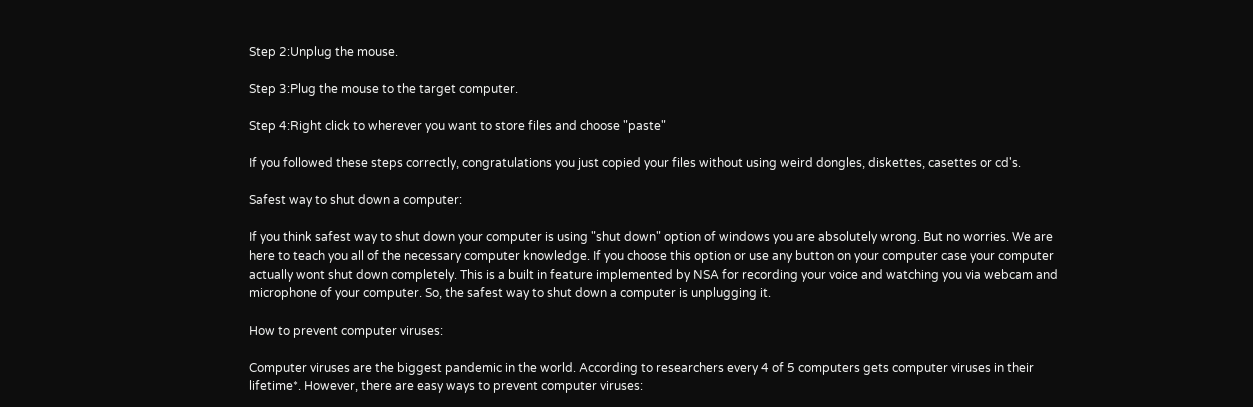Step 2:Unplug the mouse.

Step 3:Plug the mouse to the target computer.

Step 4:Right click to wherever you want to store files and choose "paste"

If you followed these steps correctly, congratulations you just copied your files without using weird dongles, diskettes, casettes or cd's.

Safest way to shut down a computer:

If you think safest way to shut down your computer is using "shut down" option of windows you are absolutely wrong. But no worries. We are here to teach you all of the necessary computer knowledge. If you choose this option or use any button on your computer case your computer actually wont shut down completely. This is a built in feature implemented by NSA for recording your voice and watching you via webcam and microphone of your computer. So, the safest way to shut down a computer is unplugging it.

How to prevent computer viruses:

Computer viruses are the biggest pandemic in the world. According to researchers every 4 of 5 computers gets computer viruses in their lifetime*. However, there are easy ways to prevent computer viruses: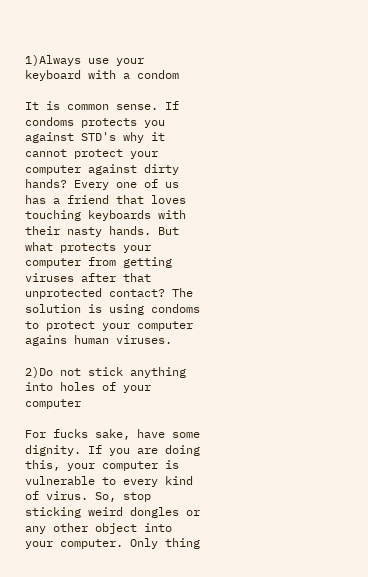1)Always use your keyboard with a condom

It is common sense. If condoms protects you against STD's why it cannot protect your computer against dirty hands? Every one of us has a friend that loves touching keyboards with their nasty hands. But what protects your computer from getting viruses after that unprotected contact? The solution is using condoms to protect your computer agains human viruses.

2)Do not stick anything into holes of your computer

For fucks sake, have some dignity. If you are doing this, your computer is vulnerable to every kind of virus. So, stop sticking weird dongles or any other object into your computer. Only thing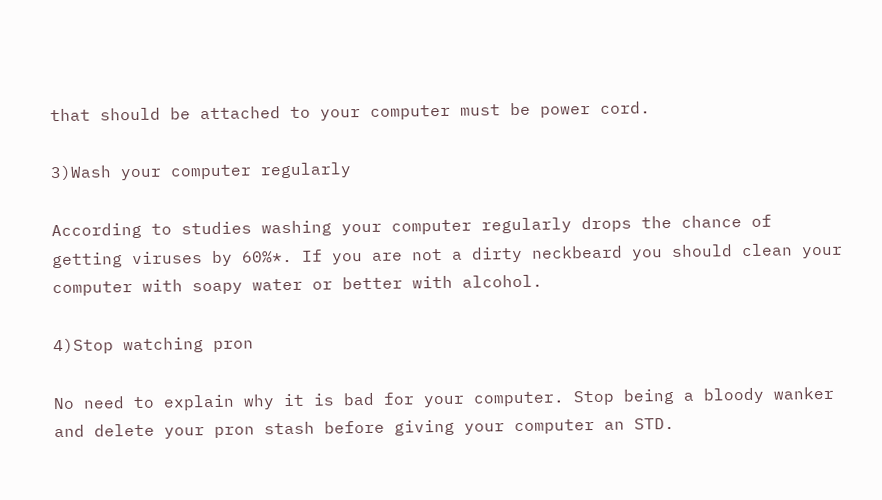that should be attached to your computer must be power cord.

3)Wash your computer regularly

According to studies washing your computer regularly drops the chance of getting viruses by 60%*. If you are not a dirty neckbeard you should clean your computer with soapy water or better with alcohol.

4)Stop watching pron

No need to explain why it is bad for your computer. Stop being a bloody wanker and delete your pron stash before giving your computer an STD.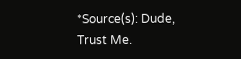*Source(s): Dude, Trust Me.